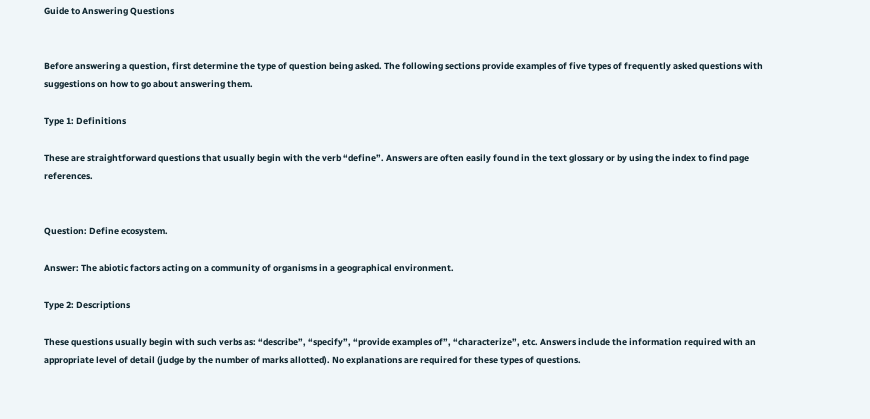Guide to Answering Questions


Before answering a question, first determine the type of question being asked. The following sections provide examples of five types of frequently asked questions with suggestions on how to go about answering them.

Type 1: Definitions

These are straightforward questions that usually begin with the verb “define”. Answers are often easily found in the text glossary or by using the index to find page references.


Question: Define ecosystem.

Answer: The abiotic factors acting on a community of organisms in a geographical environment.

Type 2: Descriptions

These questions usually begin with such verbs as: “describe”, “specify”, “provide examples of”, “characterize”, etc. Answers include the information required with an appropriate level of detail (judge by the number of marks allotted). No explanations are required for these types of questions.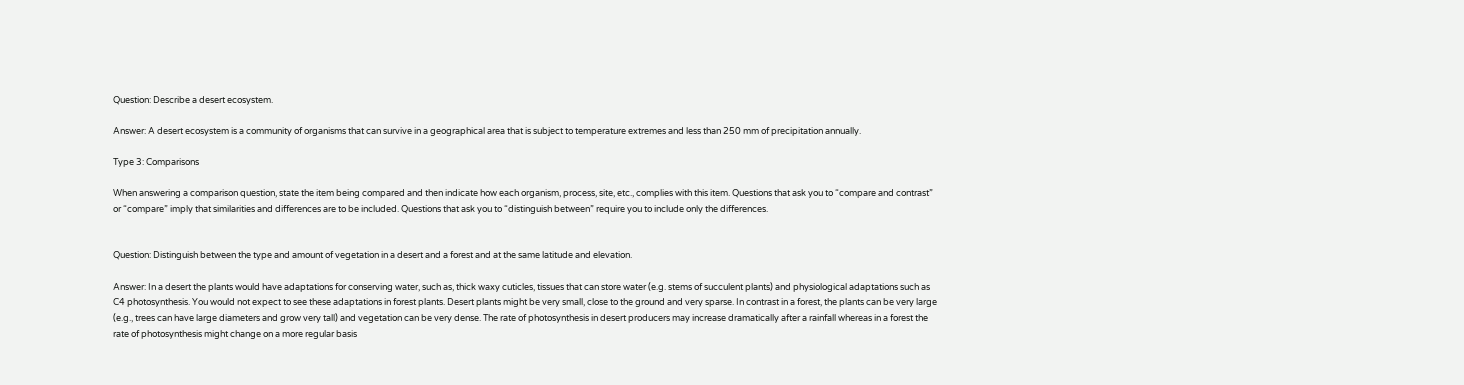Question: Describe a desert ecosystem.

Answer: A desert ecosystem is a community of organisms that can survive in a geographical area that is subject to temperature extremes and less than 250 mm of precipitation annually.

Type 3: Comparisons

When answering a comparison question, state the item being compared and then indicate how each organism, process, site, etc., complies with this item. Questions that ask you to “compare and contrast” or “compare” imply that similarities and differences are to be included. Questions that ask you to “distinguish between” require you to include only the differences.


Question: Distinguish between the type and amount of vegetation in a desert and a forest and at the same latitude and elevation.

Answer: In a desert the plants would have adaptations for conserving water, such as, thick waxy cuticles, tissues that can store water (e.g. stems of succulent plants) and physiological adaptations such as C4 photosynthesis. You would not expect to see these adaptations in forest plants. Desert plants might be very small, close to the ground and very sparse. In contrast in a forest, the plants can be very large (e.g., trees can have large diameters and grow very tall) and vegetation can be very dense. The rate of photosynthesis in desert producers may increase dramatically after a rainfall whereas in a forest the rate of photosynthesis might change on a more regular basis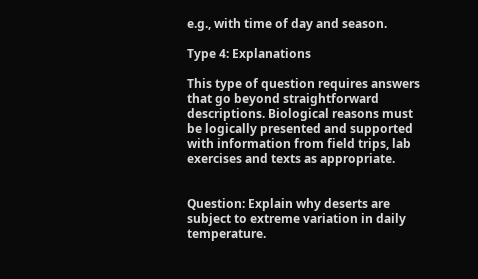e.g., with time of day and season.

Type 4: Explanations

This type of question requires answers that go beyond straightforward descriptions. Biological reasons must be logically presented and supported with information from field trips, lab exercises and texts as appropriate.


Question: Explain why deserts are subject to extreme variation in daily temperature.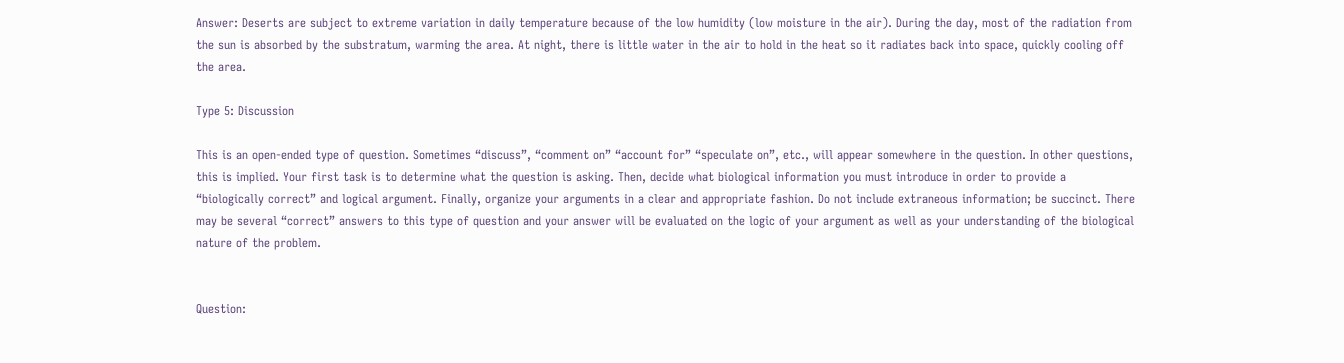Answer: Deserts are subject to extreme variation in daily temperature because of the low humidity (low moisture in the air). During the day, most of the radiation from the sun is absorbed by the substratum, warming the area. At night, there is little water in the air to hold in the heat so it radiates back into space, quickly cooling off the area.

Type 5: Discussion

This is an open-ended type of question. Sometimes “discuss”, “comment on” “account for” “speculate on”, etc., will appear somewhere in the question. In other questions, this is implied. Your first task is to determine what the question is asking. Then, decide what biological information you must introduce in order to provide a “biologically correct” and logical argument. Finally, organize your arguments in a clear and appropriate fashion. Do not include extraneous information; be succinct. There may be several “correct” answers to this type of question and your answer will be evaluated on the logic of your argument as well as your understanding of the biological nature of the problem.


Question: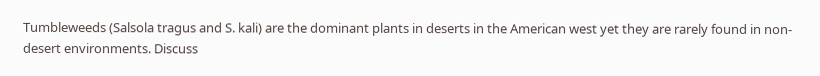Tumbleweeds (Salsola tragus and S. kali) are the dominant plants in deserts in the American west yet they are rarely found in non-desert environments. Discuss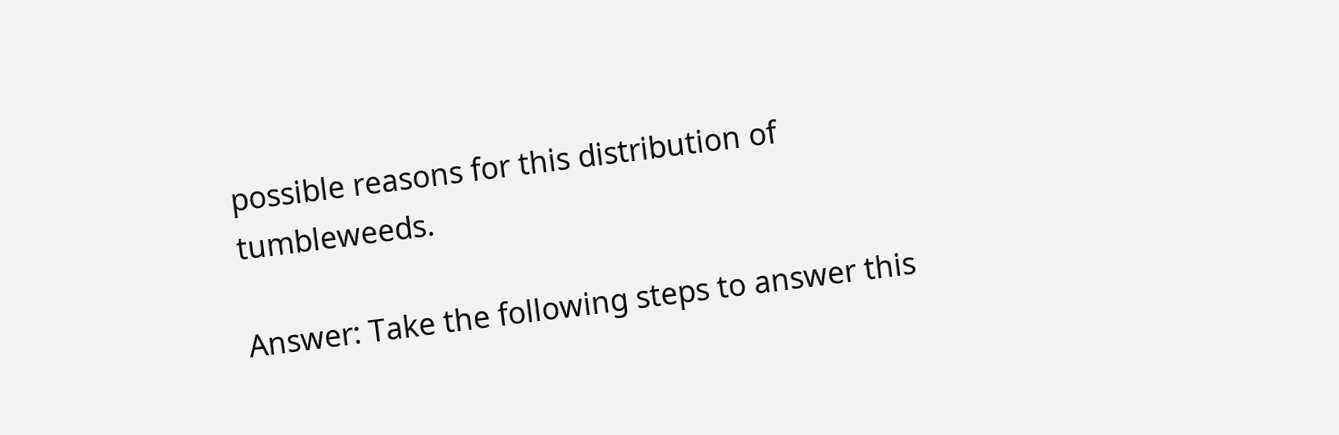possible reasons for this distribution of tumbleweeds.

Answer: Take the following steps to answer this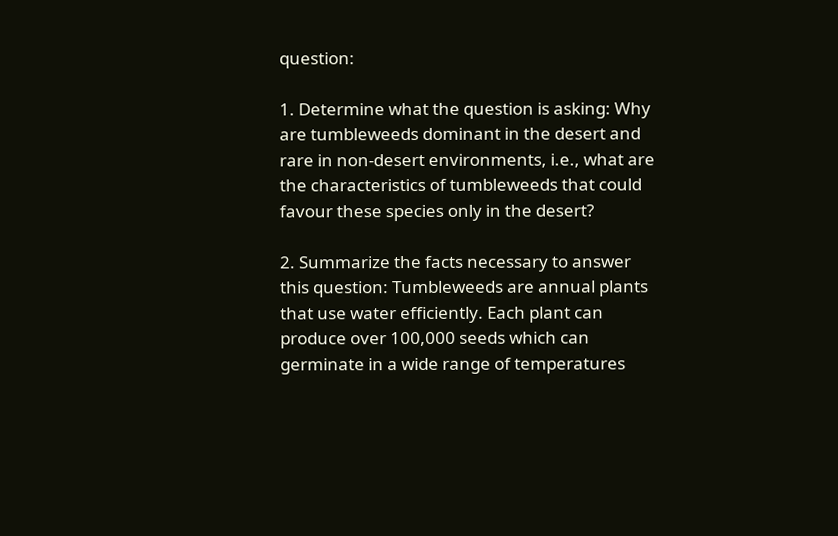question:

1. Determine what the question is asking: Why are tumbleweeds dominant in the desert and rare in non-desert environments, i.e., what are the characteristics of tumbleweeds that could favour these species only in the desert?

2. Summarize the facts necessary to answer this question: Tumbleweeds are annual plants that use water efficiently. Each plant can produce over 100,000 seeds which can germinate in a wide range of temperatures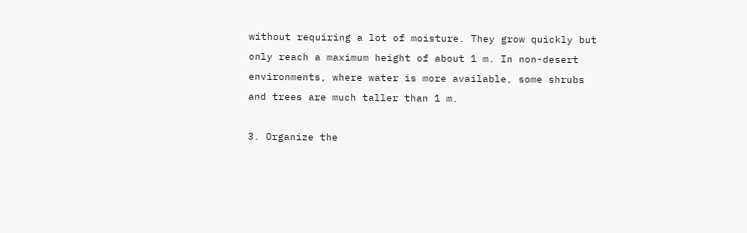without requiring a lot of moisture. They grow quickly but only reach a maximum height of about 1 m. In non-desert environments, where water is more available, some shrubs and trees are much taller than 1 m.

3. Organize the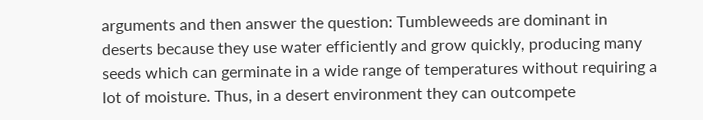arguments and then answer the question: Tumbleweeds are dominant in deserts because they use water efficiently and grow quickly, producing many seeds which can germinate in a wide range of temperatures without requiring a lot of moisture. Thus, in a desert environment they can outcompete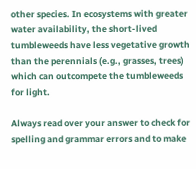other species. In ecosystems with greater water availability, the short-lived tumbleweeds have less vegetative growth than the perennials (e.g., grasses, trees) which can outcompete the tumbleweeds for light.

Always read over your answer to check for spelling and grammar errors and to make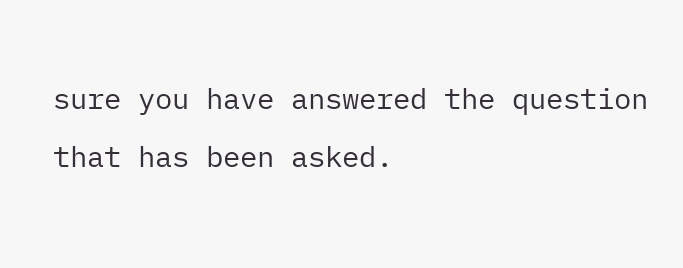sure you have answered the question that has been asked.